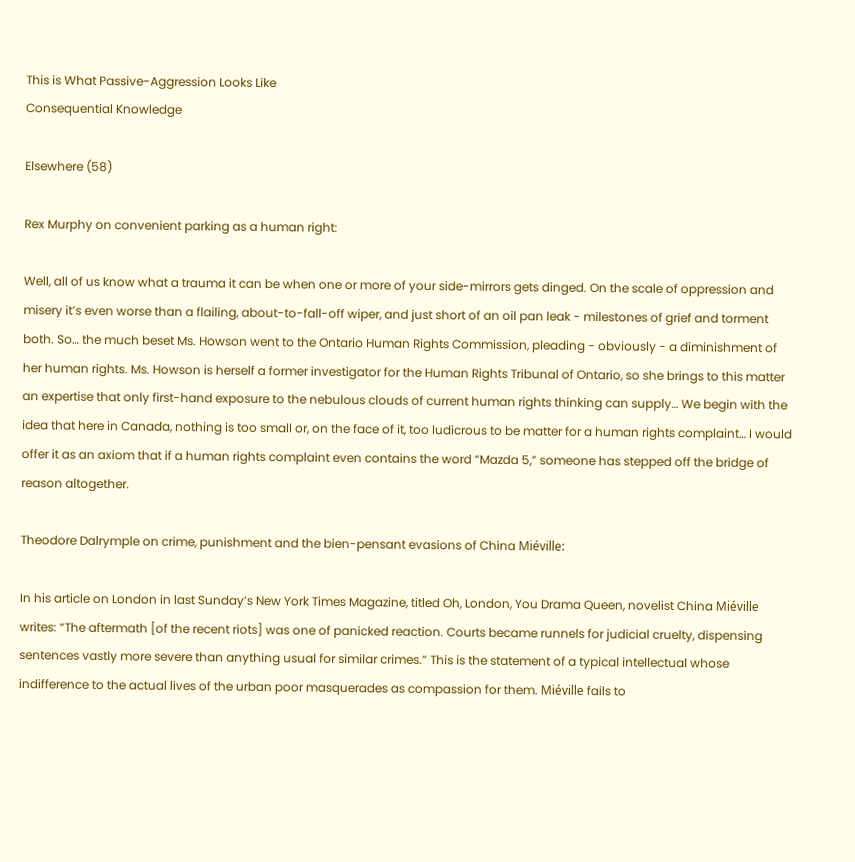This is What Passive-Aggression Looks Like
Consequential Knowledge

Elsewhere (58)

Rex Murphy on convenient parking as a human right:

Well, all of us know what a trauma it can be when one or more of your side-mirrors gets dinged. On the scale of oppression and misery it’s even worse than a flailing, about-to-fall-off wiper, and just short of an oil pan leak - milestones of grief and torment both. So… the much beset Ms. Howson went to the Ontario Human Rights Commission, pleading - obviously - a diminishment of her human rights. Ms. Howson is herself a former investigator for the Human Rights Tribunal of Ontario, so she brings to this matter an expertise that only first-hand exposure to the nebulous clouds of current human rights thinking can supply… We begin with the idea that here in Canada, nothing is too small or, on the face of it, too ludicrous to be matter for a human rights complaint… I would offer it as an axiom that if a human rights complaint even contains the word “Mazda 5,” someone has stepped off the bridge of reason altogether.

Theodore Dalrymple on crime, punishment and the bien-pensant evasions of China Miéville:

In his article on London in last Sunday’s New York Times Magazine, titled Oh, London, You Drama Queen, novelist China Miéville writes: “The aftermath [of the recent riots] was one of panicked reaction. Courts became runnels for judicial cruelty, dispensing sentences vastly more severe than anything usual for similar crimes.” This is the statement of a typical intellectual whose indifference to the actual lives of the urban poor masquerades as compassion for them. Miéville fails to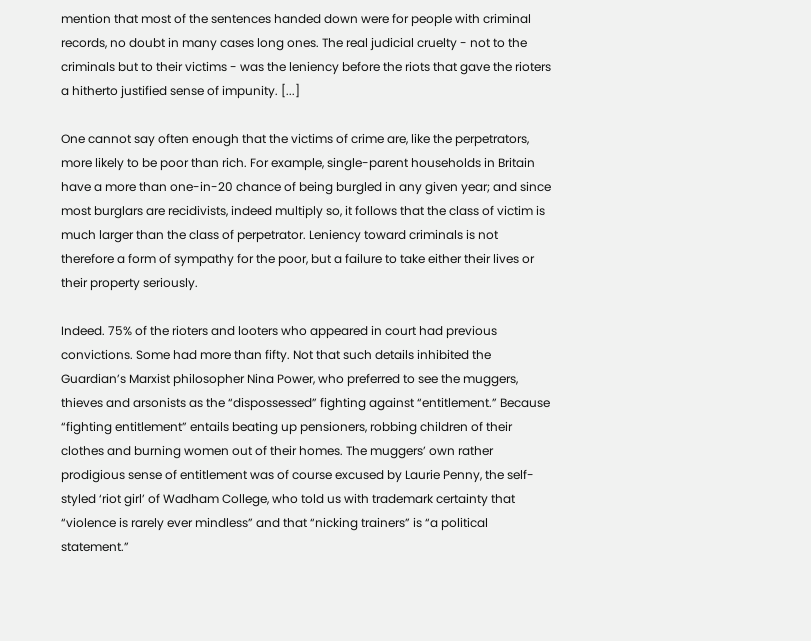mention that most of the sentences handed down were for people with criminal records, no doubt in many cases long ones. The real judicial cruelty - not to the criminals but to their victims - was the leniency before the riots that gave the rioters a hitherto justified sense of impunity. [...]

One cannot say often enough that the victims of crime are, like the perpetrators, more likely to be poor than rich. For example, single-parent households in Britain have a more than one-in-20 chance of being burgled in any given year; and since most burglars are recidivists, indeed multiply so, it follows that the class of victim is much larger than the class of perpetrator. Leniency toward criminals is not therefore a form of sympathy for the poor, but a failure to take either their lives or their property seriously.

Indeed. 75% of the rioters and looters who appeared in court had previous convictions. Some had more than fifty. Not that such details inhibited the Guardian’s Marxist philosopher Nina Power, who preferred to see the muggers, thieves and arsonists as the “dispossessed” fighting against “entitlement.” Because “fighting entitlement” entails beating up pensioners, robbing children of their clothes and burning women out of their homes. The muggers’ own rather prodigious sense of entitlement was of course excused by Laurie Penny, the self-styled ‘riot girl’ of Wadham College, who told us with trademark certainty that “violence is rarely ever mindless” and that “nicking trainers” is “a political statement.”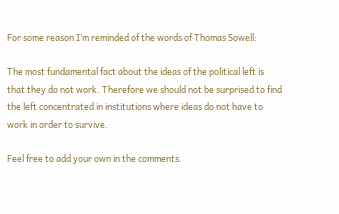For some reason I’m reminded of the words of Thomas Sowell:

The most fundamental fact about the ideas of the political left is that they do not work. Therefore we should not be surprised to find the left concentrated in institutions where ideas do not have to work in order to survive.

Feel free to add your own in the comments.